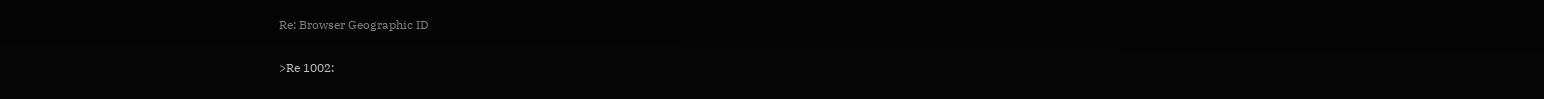Re: Browser Geographic ID

>Re 1002: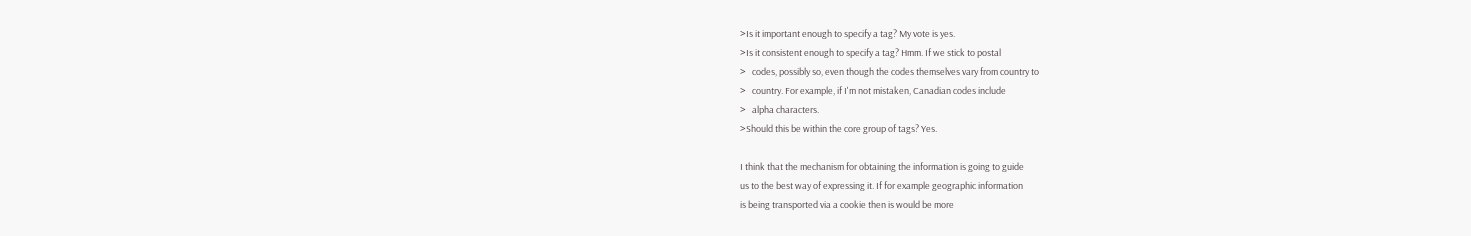>Is it important enough to specify a tag? My vote is yes.
>Is it consistent enough to specify a tag? Hmm. If we stick to postal
>   codes, possibly so, even though the codes themselves vary from country to
>   country. For example, if I'm not mistaken, Canadian codes include
>   alpha characters.
>Should this be within the core group of tags? Yes.

I think that the mechanism for obtaining the information is going to guide
us to the best way of expressing it. If for example geographic information
is being transported via a cookie then is would be more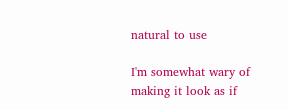natural to use

I'm somewhat wary of making it look as if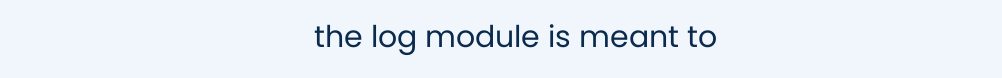the log module is meant to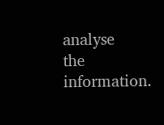analyse
the information.